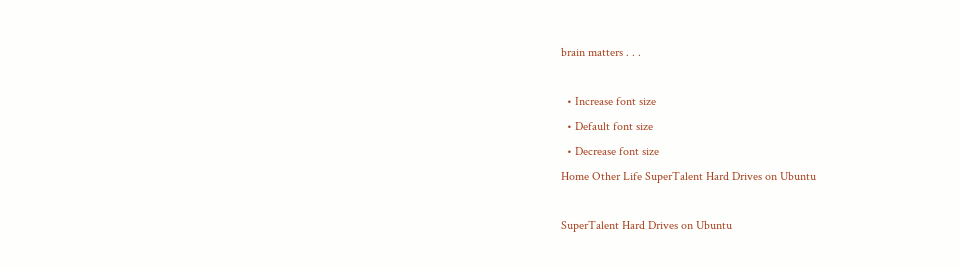brain matters . . .

  • Increase font size
  • Default font size
  • Decrease font size
Home Other Life SuperTalent Hard Drives on Ubuntu

SuperTalent Hard Drives on Ubuntu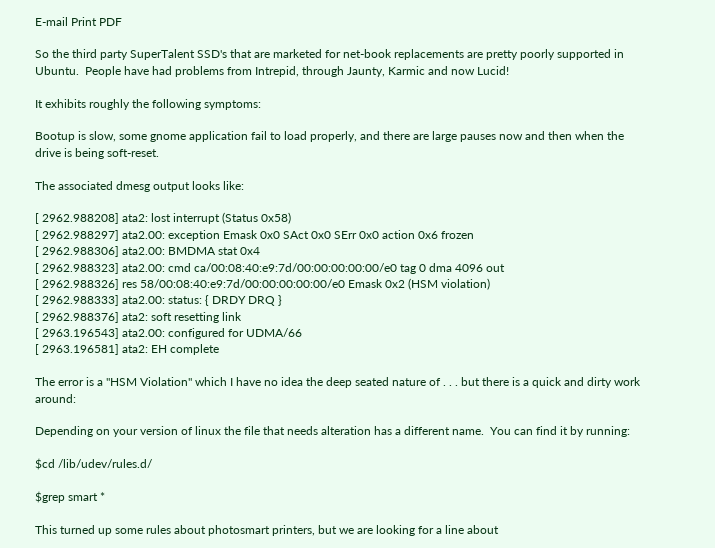E-mail Print PDF

So the third party SuperTalent SSD's that are marketed for net-book replacements are pretty poorly supported in Ubuntu.  People have had problems from Intrepid, through Jaunty, Karmic and now Lucid!

It exhibits roughly the following symptoms:

Bootup is slow, some gnome application fail to load properly, and there are large pauses now and then when the drive is being soft-reset.

The associated dmesg output looks like:

[ 2962.988208] ata2: lost interrupt (Status 0x58)
[ 2962.988297] ata2.00: exception Emask 0x0 SAct 0x0 SErr 0x0 action 0x6 frozen
[ 2962.988306] ata2.00: BMDMA stat 0x4
[ 2962.988323] ata2.00: cmd ca/00:08:40:e9:7d/00:00:00:00:00/e0 tag 0 dma 4096 out
[ 2962.988326] res 58/00:08:40:e9:7d/00:00:00:00:00/e0 Emask 0x2 (HSM violation)
[ 2962.988333] ata2.00: status: { DRDY DRQ }
[ 2962.988376] ata2: soft resetting link
[ 2963.196543] ata2.00: configured for UDMA/66
[ 2963.196581] ata2: EH complete

The error is a "HSM Violation" which I have no idea the deep seated nature of . . . but there is a quick and dirty work around:

Depending on your version of linux the file that needs alteration has a different name.  You can find it by running:

$cd /lib/udev/rules.d/

$grep smart *

This turned up some rules about photosmart printers, but we are looking for a line about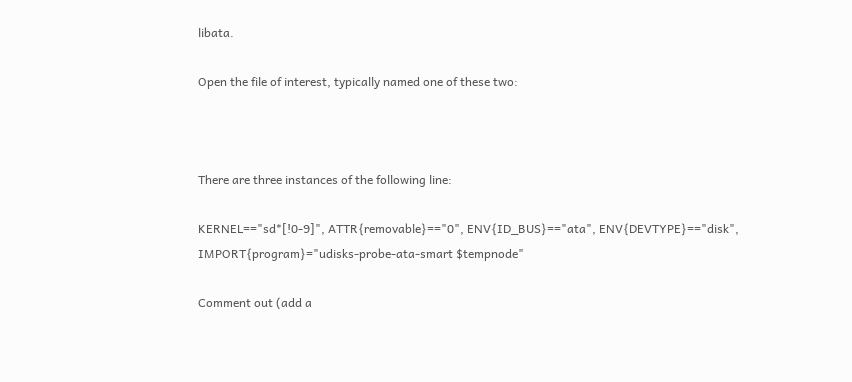libata.

Open the file of interest, typically named one of these two:



There are three instances of the following line:

KERNEL=="sd*[!0-9]", ATTR{removable}=="0", ENV{ID_BUS}=="ata", ENV{DEVTYPE}=="disk", IMPORT{program}="udisks-probe-ata-smart $tempnode"

Comment out (add a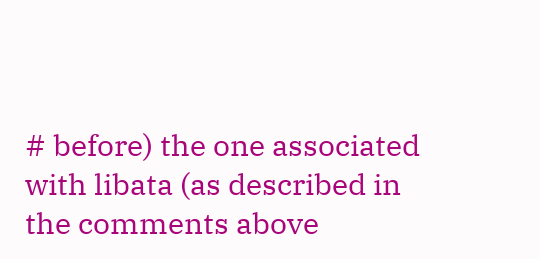# before) the one associated with libata (as described in the comments above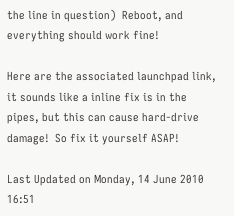the line in question)  Reboot, and everything should work fine!

Here are the associated launchpad link, it sounds like a inline fix is in the pipes, but this can cause hard-drive damage!  So fix it yourself ASAP!

Last Updated on Monday, 14 June 2010 16:51